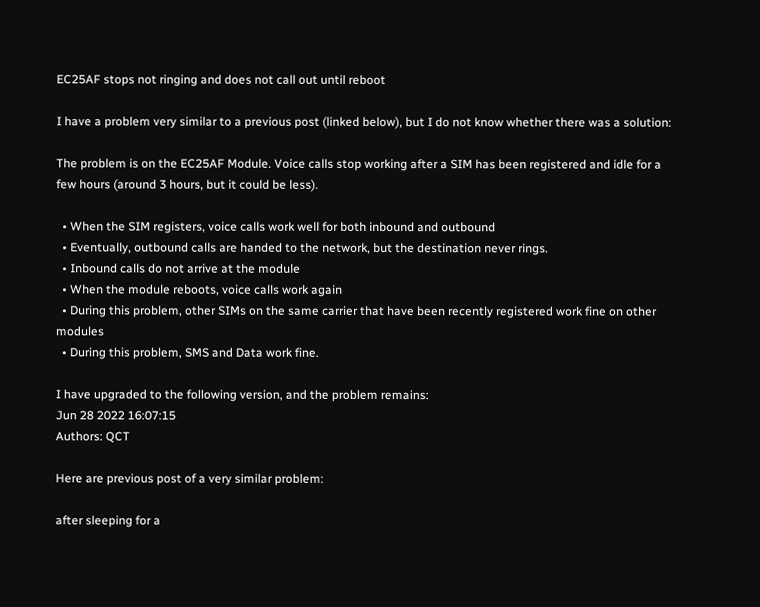EC25AF stops not ringing and does not call out until reboot

I have a problem very similar to a previous post (linked below), but I do not know whether there was a solution:

The problem is on the EC25AF Module. Voice calls stop working after a SIM has been registered and idle for a few hours (around 3 hours, but it could be less).

  • When the SIM registers, voice calls work well for both inbound and outbound
  • Eventually, outbound calls are handed to the network, but the destination never rings.
  • Inbound calls do not arrive at the module
  • When the module reboots, voice calls work again
  • During this problem, other SIMs on the same carrier that have been recently registered work fine on other modules
  • During this problem, SMS and Data work fine.

I have upgraded to the following version, and the problem remains:
Jun 28 2022 16:07:15
Authors: QCT

Here are previous post of a very similar problem:

after sleeping for a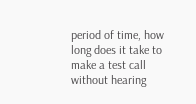period of time, how long does it take to make a test call without hearing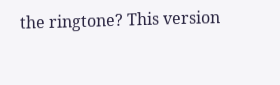the ringtone? This version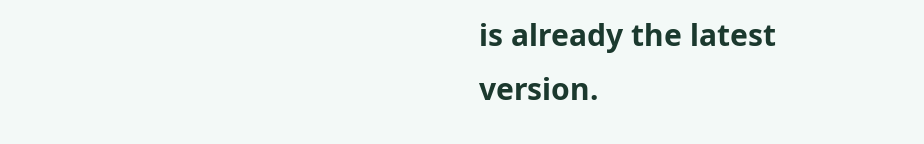is already the latest version.